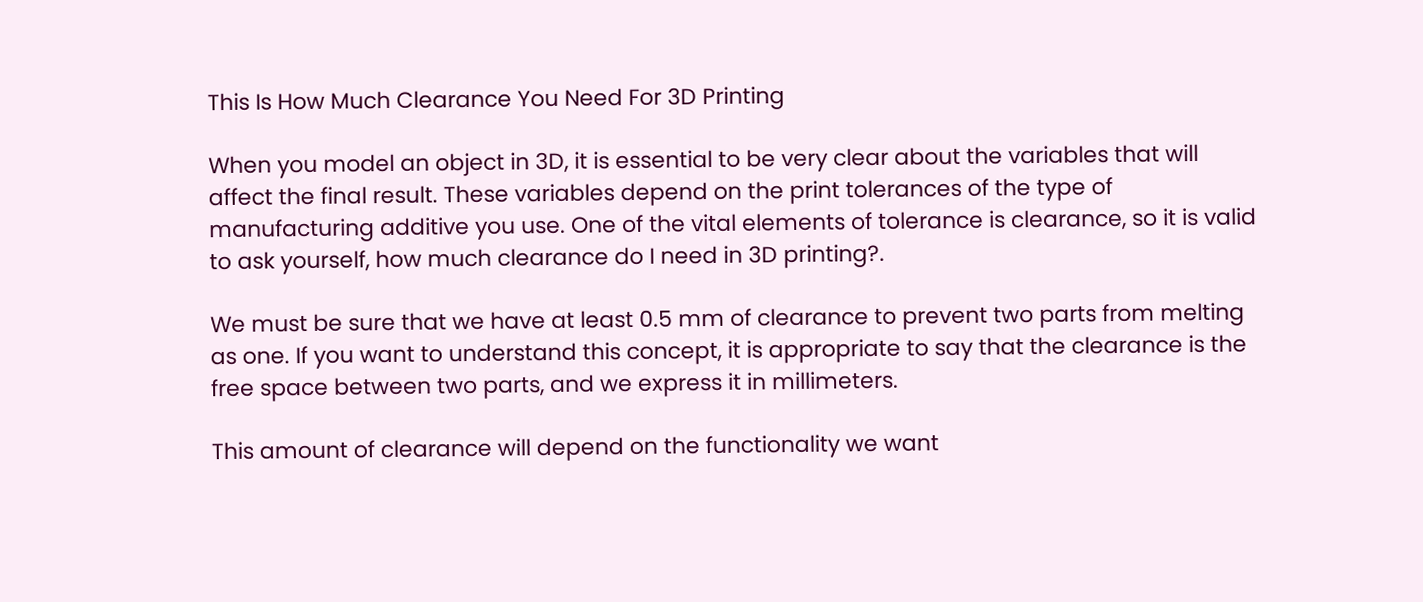This Is How Much Clearance You Need For 3D Printing

When you model an object in 3D, it is essential to be very clear about the variables that will affect the final result. These variables depend on the print tolerances of the type of manufacturing additive you use. One of the vital elements of tolerance is clearance, so it is valid to ask yourself, how much clearance do I need in 3D printing?.

We must be sure that we have at least 0.5 mm of clearance to prevent two parts from melting as one. If you want to understand this concept, it is appropriate to say that the clearance is the free space between two parts, and we express it in millimeters.

This amount of clearance will depend on the functionality we want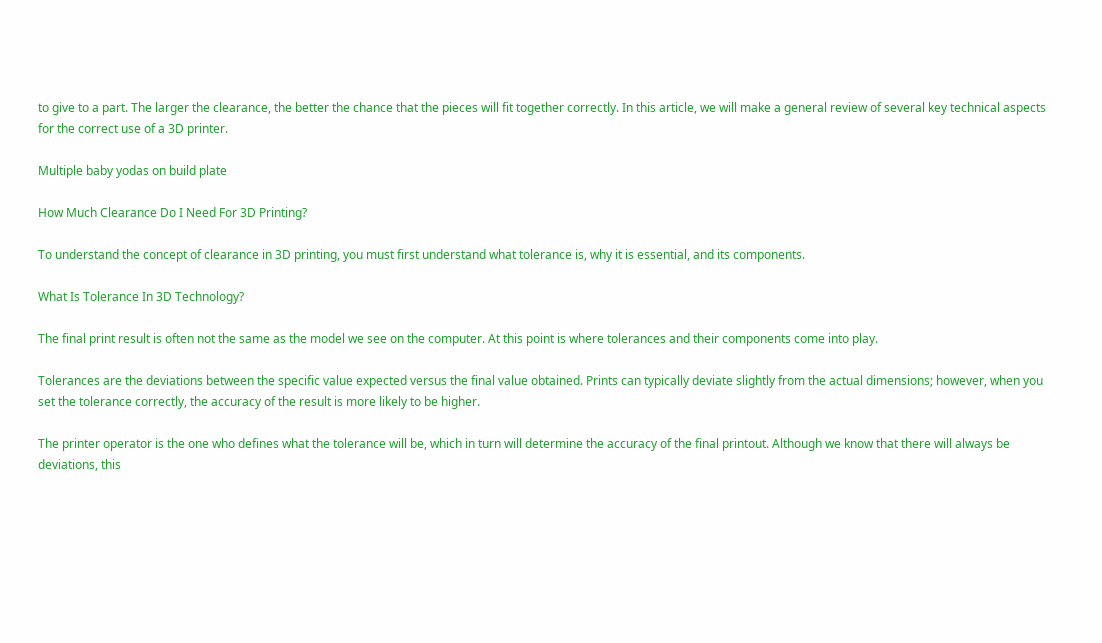to give to a part. The larger the clearance, the better the chance that the pieces will fit together correctly. In this article, we will make a general review of several key technical aspects for the correct use of a 3D printer.

Multiple baby yodas on build plate

How Much Clearance Do I Need For 3D Printing?

To understand the concept of clearance in 3D printing, you must first understand what tolerance is, why it is essential, and its components.

What Is Tolerance In 3D Technology?

The final print result is often not the same as the model we see on the computer. At this point is where tolerances and their components come into play.

Tolerances are the deviations between the specific value expected versus the final value obtained. Prints can typically deviate slightly from the actual dimensions; however, when you set the tolerance correctly, the accuracy of the result is more likely to be higher.

The printer operator is the one who defines what the tolerance will be, which in turn will determine the accuracy of the final printout. Although we know that there will always be deviations, this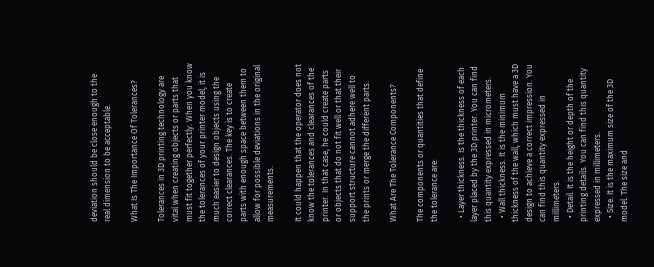deviation should be close enough to the real dimension to be acceptable.

What Is The Importance Of Tolerances?

Tolerances in 3D printing technology are vital when creating objects or parts that must fit together perfectly. When you know the tolerances of your printer model, it is much easier to design objects using the correct clearances. The key is to create parts with enough space between them to allow for possible deviations in the original measurements.

It could happen that the operator does not know the tolerances and clearances of the printer. In that case, he could create parts or objects that do not fit well or that their support structure cannot adhere well to the prints or merge the different parts.

What Are The Tolerance Components?

The components or quantities that define the tolerance are:

  • Layer thickness. Is the thickness of each layer placed by the 3D printer. You can find this quantity expressed in micrometers.
  • Wall thickness. It is the minimum thickness of the wall, which must have a 3D design to achieve a correct impression. You can find this quantity expressed in millimeters.
  • Detail. It is the height or depth of the printing details. You can find this quantity expressed in millimeters.
  • Size. It is the maximum size of the 3D model. The size and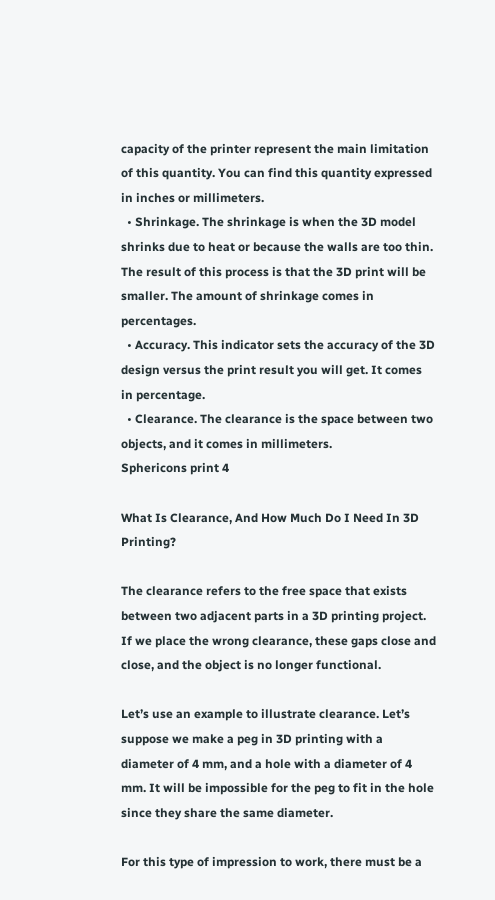capacity of the printer represent the main limitation of this quantity. You can find this quantity expressed in inches or millimeters.
  • Shrinkage. The shrinkage is when the 3D model shrinks due to heat or because the walls are too thin. The result of this process is that the 3D print will be smaller. The amount of shrinkage comes in percentages.
  • Accuracy. This indicator sets the accuracy of the 3D design versus the print result you will get. It comes in percentage.
  • Clearance. The clearance is the space between two objects, and it comes in millimeters.
Sphericons print 4

What Is Clearance, And How Much Do I Need In 3D Printing?

The clearance refers to the free space that exists between two adjacent parts in a 3D printing project. If we place the wrong clearance, these gaps close and close, and the object is no longer functional.

Let’s use an example to illustrate clearance. Let’s suppose we make a peg in 3D printing with a diameter of 4 mm, and a hole with a diameter of 4 mm. It will be impossible for the peg to fit in the hole since they share the same diameter.

For this type of impression to work, there must be a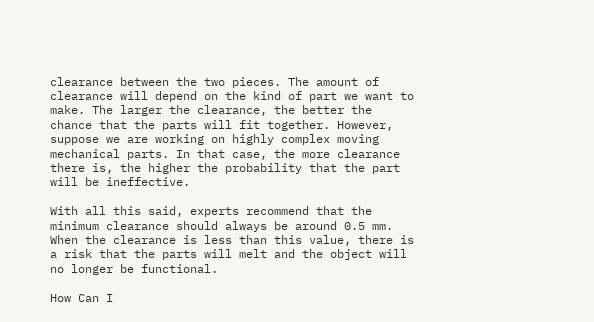clearance between the two pieces. The amount of clearance will depend on the kind of part we want to make. The larger the clearance, the better the chance that the parts will fit together. However, suppose we are working on highly complex moving mechanical parts. In that case, the more clearance there is, the higher the probability that the part will be ineffective.

With all this said, experts recommend that the minimum clearance should always be around 0.5 mm. When the clearance is less than this value, there is a risk that the parts will melt and the object will no longer be functional.

How Can I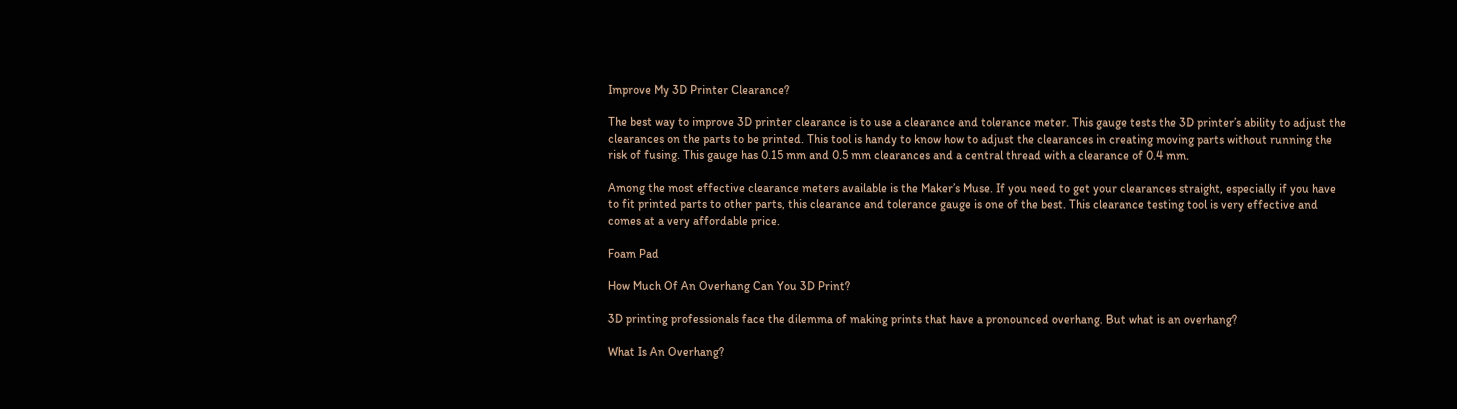Improve My 3D Printer Clearance?

The best way to improve 3D printer clearance is to use a clearance and tolerance meter. This gauge tests the 3D printer’s ability to adjust the clearances on the parts to be printed. This tool is handy to know how to adjust the clearances in creating moving parts without running the risk of fusing. This gauge has 0.15 mm and 0.5 mm clearances and a central thread with a clearance of 0.4 mm.

Among the most effective clearance meters available is the Maker’s Muse. If you need to get your clearances straight, especially if you have to fit printed parts to other parts, this clearance and tolerance gauge is one of the best. This clearance testing tool is very effective and comes at a very affordable price.

Foam Pad

How Much Of An Overhang Can You 3D Print?

3D printing professionals face the dilemma of making prints that have a pronounced overhang. But what is an overhang?

What Is An Overhang?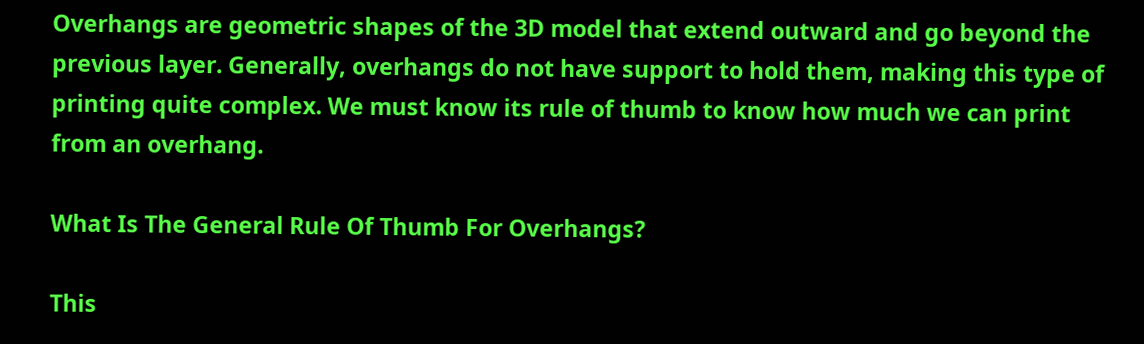Overhangs are geometric shapes of the 3D model that extend outward and go beyond the previous layer. Generally, overhangs do not have support to hold them, making this type of printing quite complex. We must know its rule of thumb to know how much we can print from an overhang.

What Is The General Rule Of Thumb For Overhangs?

This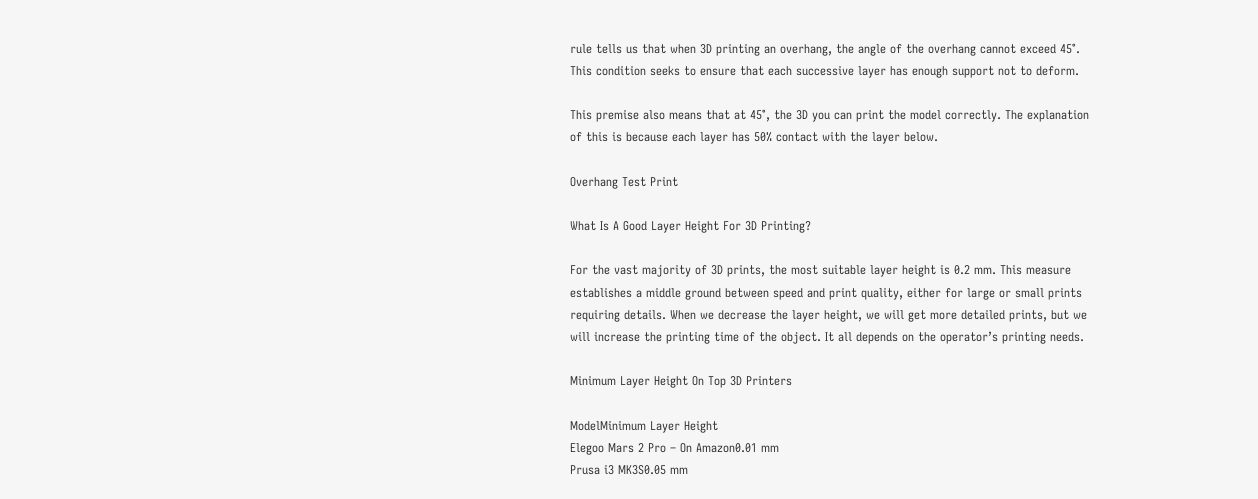rule tells us that when 3D printing an overhang, the angle of the overhang cannot exceed 45°. This condition seeks to ensure that each successive layer has enough support not to deform.

This premise also means that at 45°, the 3D you can print the model correctly. The explanation of this is because each layer has 50% contact with the layer below.

Overhang Test Print

What Is A Good Layer Height For 3D Printing?

For the vast majority of 3D prints, the most suitable layer height is 0.2 mm. This measure establishes a middle ground between speed and print quality, either for large or small prints requiring details. When we decrease the layer height, we will get more detailed prints, but we will increase the printing time of the object. It all depends on the operator’s printing needs.

Minimum Layer Height On Top 3D Printers

ModelMinimum Layer Height
Elegoo Mars 2 Pro – On Amazon0.01 mm
Prusa i3 MK3S0.05 mm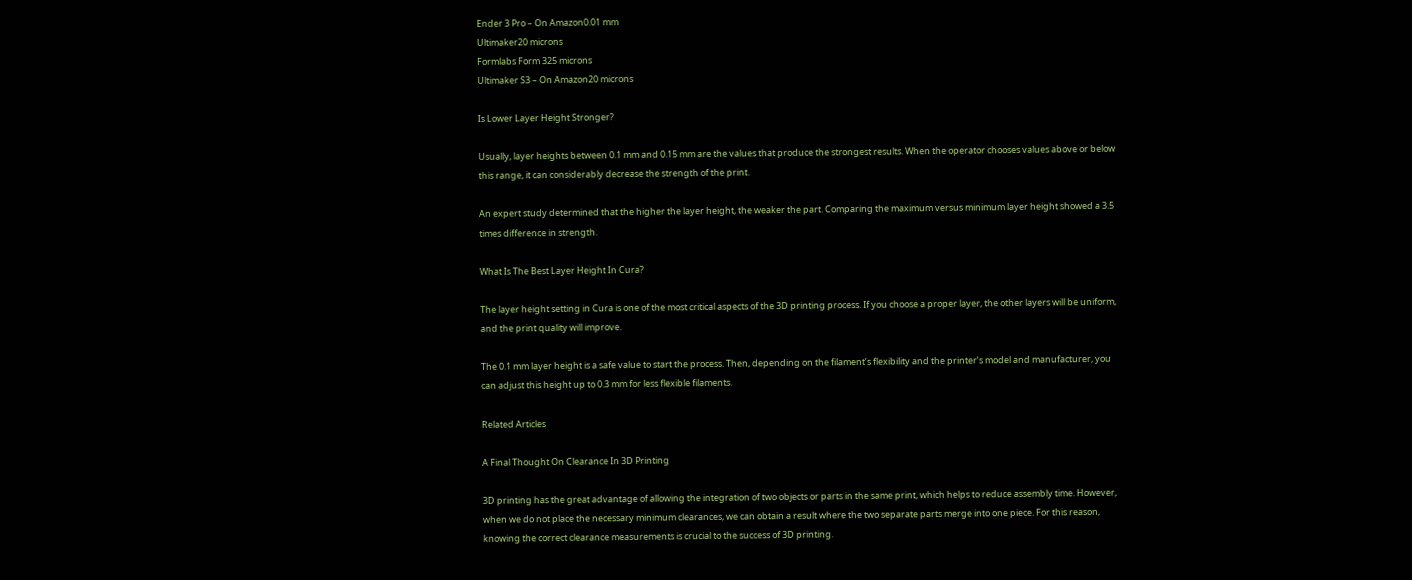Ender 3 Pro – On Amazon0.01 mm
Ultimaker20 microns
Formlabs Form 325 microns
Ultimaker S3 – On Amazon20 microns

Is Lower Layer Height Stronger?

Usually, layer heights between 0.1 mm and 0.15 mm are the values that produce the strongest results. When the operator chooses values above or below this range, it can considerably decrease the strength of the print.

An expert study determined that the higher the layer height, the weaker the part. Comparing the maximum versus minimum layer height showed a 3.5 times difference in strength.

What Is The Best Layer Height In Cura?

The layer height setting in Cura is one of the most critical aspects of the 3D printing process. If you choose a proper layer, the other layers will be uniform, and the print quality will improve.

The 0.1 mm layer height is a safe value to start the process. Then, depending on the filament’s flexibility and the printer’s model and manufacturer, you can adjust this height up to 0.3 mm for less flexible filaments.

Related Articles

A Final Thought On Clearance In 3D Printing

3D printing has the great advantage of allowing the integration of two objects or parts in the same print, which helps to reduce assembly time. However, when we do not place the necessary minimum clearances, we can obtain a result where the two separate parts merge into one piece. For this reason, knowing the correct clearance measurements is crucial to the success of 3D printing.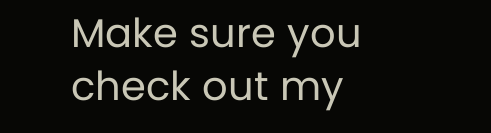Make sure you check out my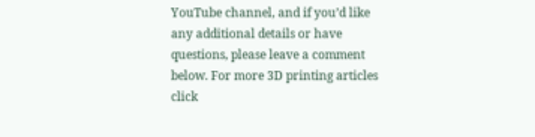YouTube channel, and if you’d like any additional details or have questions, please leave a comment below. For more 3D printing articles click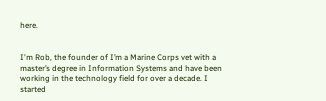here.


I'm Rob, the founder of I’m a Marine Corps vet with a master’s degree in Information Systems and have been working in the technology field for over a decade. I started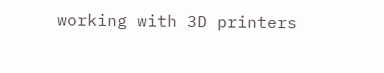working with 3D printers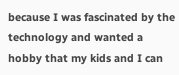because I was fascinated by the technology and wanted a hobby that my kids and I can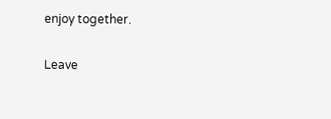enjoy together.

Leave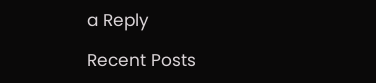a Reply

Recent Posts